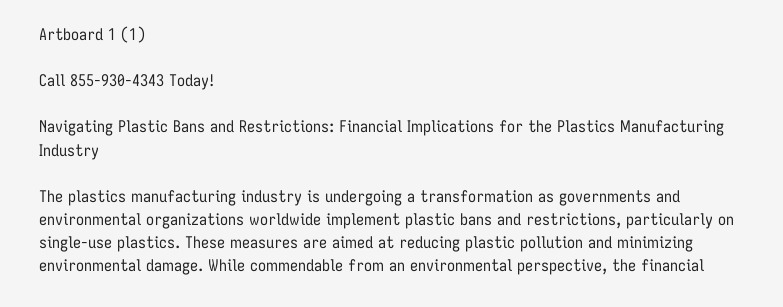Artboard 1 (1)

Call 855-930-4343 Today!

Navigating Plastic Bans and Restrictions: Financial Implications for the Plastics Manufacturing Industry

The plastics manufacturing industry is undergoing a transformation as governments and environmental organizations worldwide implement plastic bans and restrictions, particularly on single-use plastics. These measures are aimed at reducing plastic pollution and minimizing environmental damage. While commendable from an environmental perspective, the financial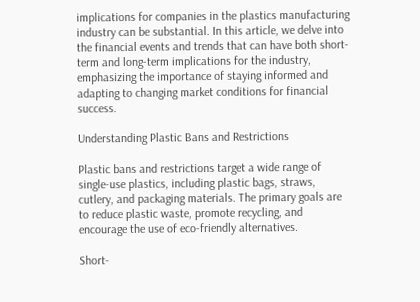implications for companies in the plastics manufacturing industry can be substantial. In this article, we delve into the financial events and trends that can have both short-term and long-term implications for the industry, emphasizing the importance of staying informed and adapting to changing market conditions for financial success.

Understanding Plastic Bans and Restrictions

Plastic bans and restrictions target a wide range of single-use plastics, including plastic bags, straws, cutlery, and packaging materials. The primary goals are to reduce plastic waste, promote recycling, and encourage the use of eco-friendly alternatives.

Short-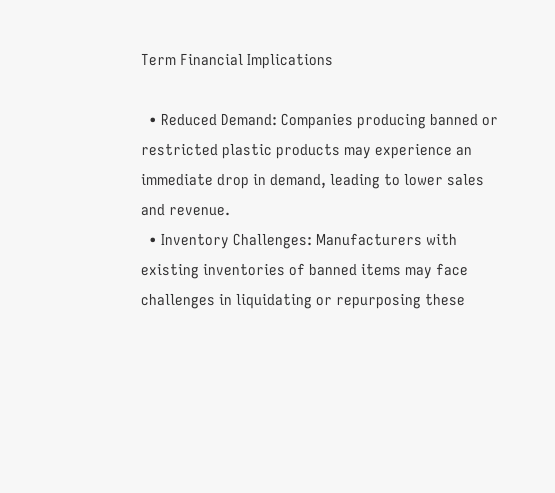Term Financial Implications

  • Reduced Demand: Companies producing banned or restricted plastic products may experience an immediate drop in demand, leading to lower sales and revenue.
  • Inventory Challenges: Manufacturers with existing inventories of banned items may face challenges in liquidating or repurposing these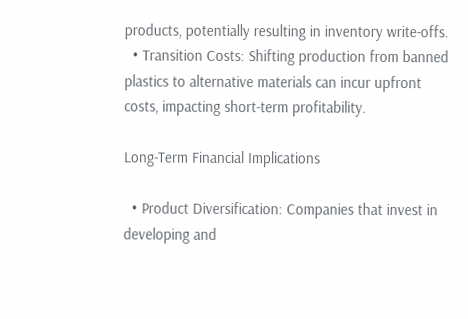products, potentially resulting in inventory write-offs.
  • Transition Costs: Shifting production from banned plastics to alternative materials can incur upfront costs, impacting short-term profitability.

Long-Term Financial Implications

  • Product Diversification: Companies that invest in developing and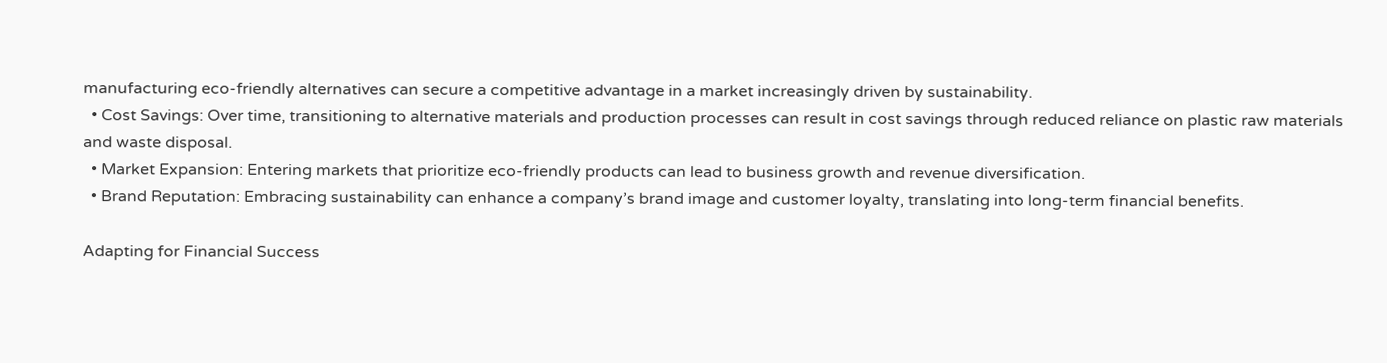manufacturing eco-friendly alternatives can secure a competitive advantage in a market increasingly driven by sustainability.
  • Cost Savings: Over time, transitioning to alternative materials and production processes can result in cost savings through reduced reliance on plastic raw materials and waste disposal.
  • Market Expansion: Entering markets that prioritize eco-friendly products can lead to business growth and revenue diversification.
  • Brand Reputation: Embracing sustainability can enhance a company’s brand image and customer loyalty, translating into long-term financial benefits.

Adapting for Financial Success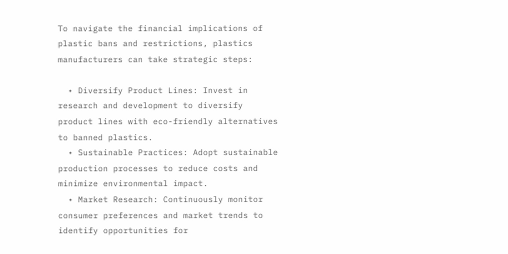To navigate the financial implications of plastic bans and restrictions, plastics manufacturers can take strategic steps:

  • Diversify Product Lines: Invest in research and development to diversify product lines with eco-friendly alternatives to banned plastics.
  • Sustainable Practices: Adopt sustainable production processes to reduce costs and minimize environmental impact.
  • Market Research: Continuously monitor consumer preferences and market trends to identify opportunities for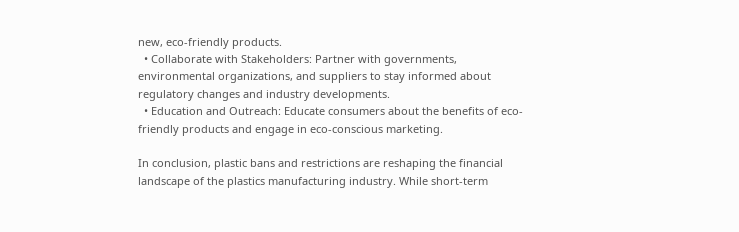new, eco-friendly products.
  • Collaborate with Stakeholders: Partner with governments, environmental organizations, and suppliers to stay informed about regulatory changes and industry developments.
  • Education and Outreach: Educate consumers about the benefits of eco-friendly products and engage in eco-conscious marketing.

In conclusion, plastic bans and restrictions are reshaping the financial landscape of the plastics manufacturing industry. While short-term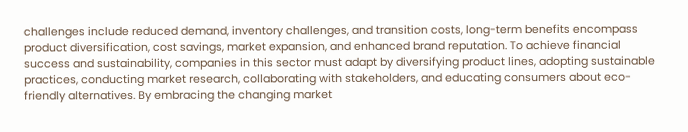challenges include reduced demand, inventory challenges, and transition costs, long-term benefits encompass product diversification, cost savings, market expansion, and enhanced brand reputation. To achieve financial success and sustainability, companies in this sector must adapt by diversifying product lines, adopting sustainable practices, conducting market research, collaborating with stakeholders, and educating consumers about eco-friendly alternatives. By embracing the changing market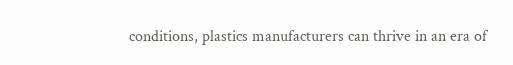conditions, plastics manufacturers can thrive in an era of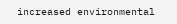increased environmental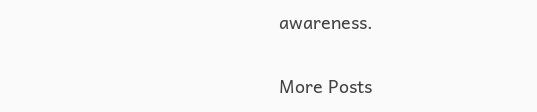awareness.


More Posts